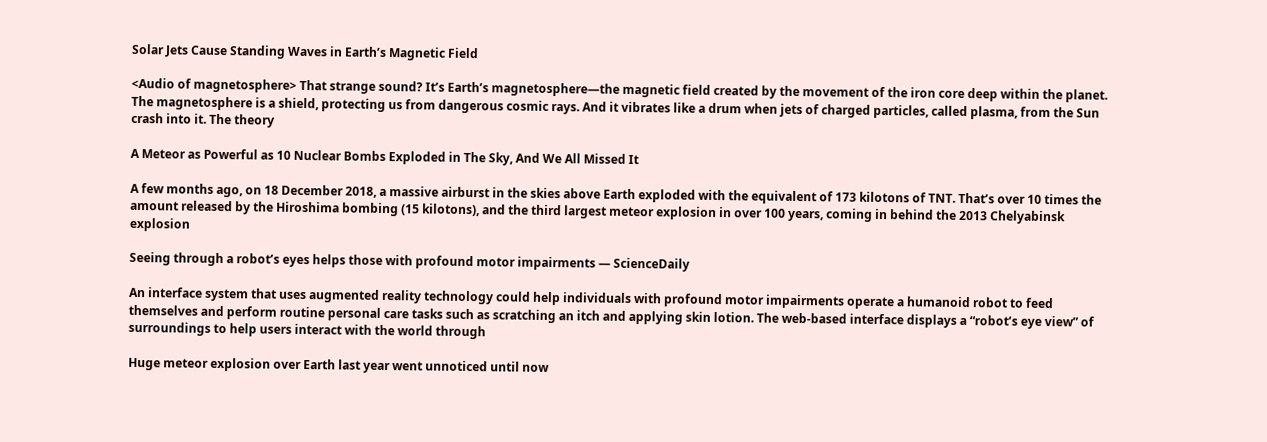Solar Jets Cause Standing Waves in Earth’s Magnetic Field

<Audio of magnetosphere> That strange sound? It’s Earth’s magnetosphere—the magnetic field created by the movement of the iron core deep within the planet. The magnetosphere is a shield, protecting us from dangerous cosmic rays. And it vibrates like a drum when jets of charged particles, called plasma, from the Sun crash into it. The theory

A Meteor as Powerful as 10 Nuclear Bombs Exploded in The Sky, And We All Missed It

A few months ago, on 18 December 2018, a massive airburst in the skies above Earth exploded with the equivalent of 173 kilotons of TNT. That’s over 10 times the amount released by the Hiroshima bombing (15 kilotons), and the third largest meteor explosion in over 100 years, coming in behind the 2013 Chelyabinsk explosion

Seeing through a robot’s eyes helps those with profound motor impairments — ScienceDaily

An interface system that uses augmented reality technology could help individuals with profound motor impairments operate a humanoid robot to feed themselves and perform routine personal care tasks such as scratching an itch and applying skin lotion. The web-based interface displays a “robot’s eye view” of surroundings to help users interact with the world through

Huge meteor explosion over Earth last year went unnoticed until now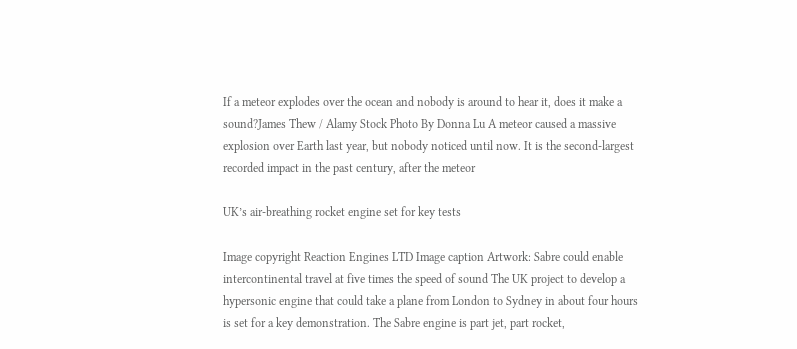If a meteor explodes over the ocean and nobody is around to hear it, does it make a sound?James Thew / Alamy Stock Photo By Donna Lu A meteor caused a massive explosion over Earth last year, but nobody noticed until now. It is the second-largest recorded impact in the past century, after the meteor

UK’s air-breathing rocket engine set for key tests

Image copyright Reaction Engines LTD Image caption Artwork: Sabre could enable intercontinental travel at five times the speed of sound The UK project to develop a hypersonic engine that could take a plane from London to Sydney in about four hours is set for a key demonstration. The Sabre engine is part jet, part rocket,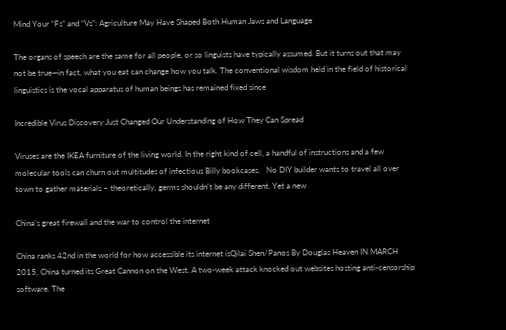Mind Your “Fs” and “Vs”: Agriculture May Have Shaped Both Human Jaws and Language

The organs of speech are the same for all people, or so linguists have typically assumed. But it turns out that may not be true—in fact, what you eat can change how you talk. The conventional wisdom held in the field of historical linguistics is the vocal apparatus of human beings has remained fixed since

Incredible Virus Discovery Just Changed Our Understanding of How They Can Spread

Viruses are the IKEA furniture of the living world. In the right kind of cell, a handful of instructions and a few molecular tools can churn out multitudes of infectious Billy bookcases.   No DIY builder wants to travel all over town to gather materials – theoretically, germs shouldn’t be any different. Yet a new

China’s great firewall and the war to control the internet

China ranks 42nd in the world for how accessible its internet isQilai Shen/Panos By Douglas Heaven IN MARCH 2015, China turned its Great Cannon on the West. A two-week attack knocked out websites hosting anti-censorship software. The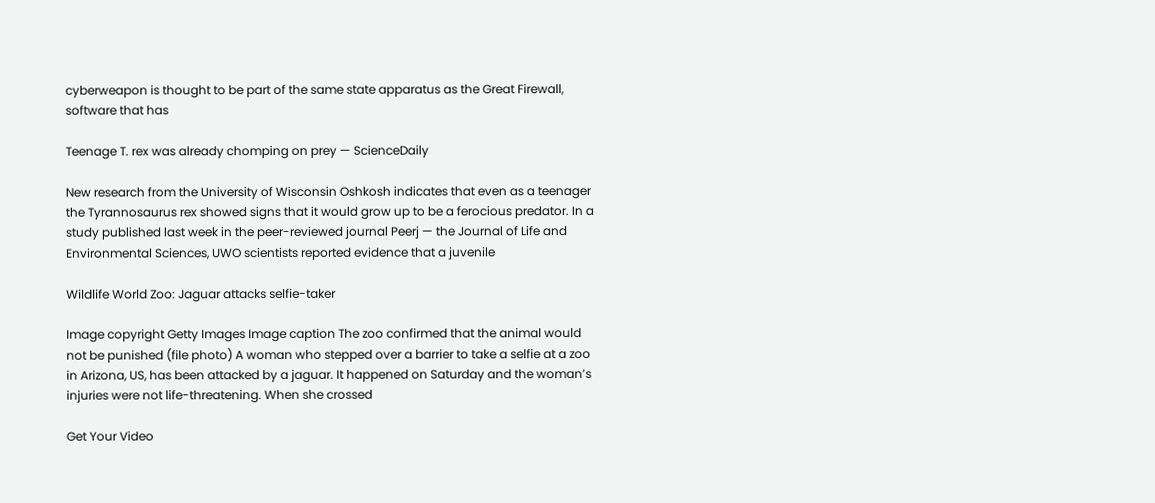cyberweapon is thought to be part of the same state apparatus as the Great Firewall, software that has

Teenage T. rex was already chomping on prey — ScienceDaily

New research from the University of Wisconsin Oshkosh indicates that even as a teenager the Tyrannosaurus rex showed signs that it would grow up to be a ferocious predator. In a study published last week in the peer-reviewed journal Peerj — the Journal of Life and Environmental Sciences, UWO scientists reported evidence that a juvenile

Wildlife World Zoo: Jaguar attacks selfie-taker

Image copyright Getty Images Image caption The zoo confirmed that the animal would not be punished (file photo) A woman who stepped over a barrier to take a selfie at a zoo in Arizona, US, has been attacked by a jaguar. It happened on Saturday and the woman’s injuries were not life-threatening. When she crossed

Get Your Video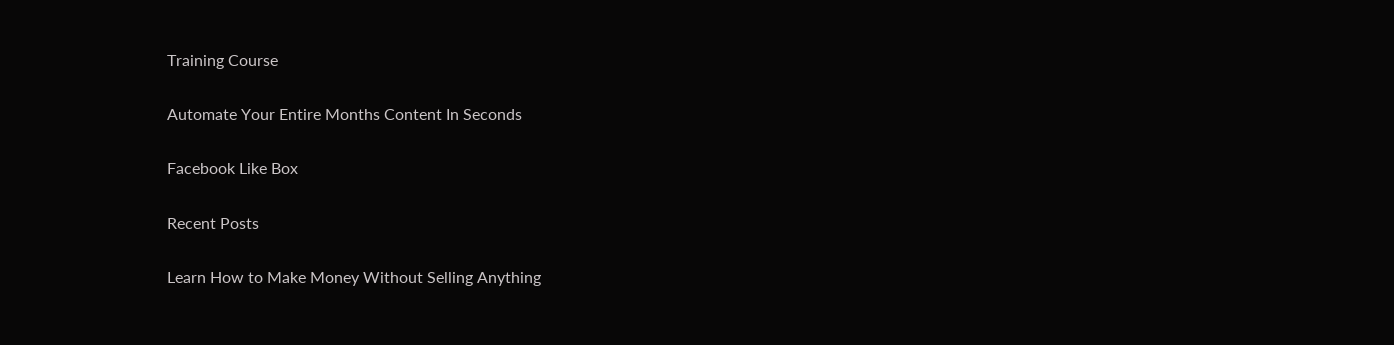Training Course

Automate Your Entire Months Content In Seconds

Facebook Like Box

Recent Posts

Learn How to Make Money Without Selling Anything